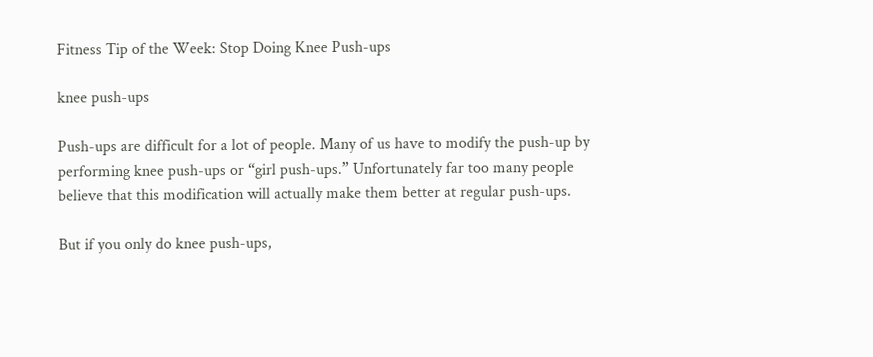Fitness Tip of the Week: Stop Doing Knee Push-ups

knee push-ups

Push-ups are difficult for a lot of people. Many of us have to modify the push-up by performing knee push-ups or “girl push-ups.” Unfortunately far too many people believe that this modification will actually make them better at regular push-ups.

But if you only do knee push-ups,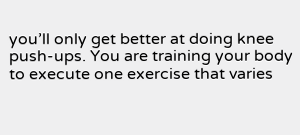you’ll only get better at doing knee push-ups. You are training your body to execute one exercise that varies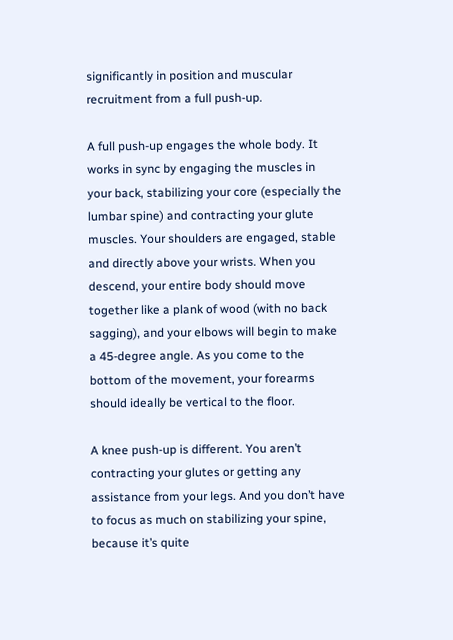significantly in position and muscular recruitment from a full push-up.

A full push-up engages the whole body. It works in sync by engaging the muscles in your back, stabilizing your core (especially the lumbar spine) and contracting your glute muscles. Your shoulders are engaged, stable and directly above your wrists. When you descend, your entire body should move together like a plank of wood (with no back sagging), and your elbows will begin to make a 45-degree angle. As you come to the bottom of the movement, your forearms should ideally be vertical to the floor.

A knee push-up is different. You aren’t contracting your glutes or getting any assistance from your legs. And you don’t have to focus as much on stabilizing your spine, because it’s quite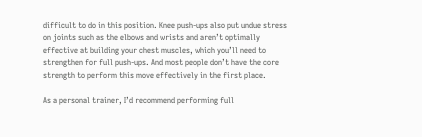difficult to do in this position. Knee push-ups also put undue stress on joints such as the elbows and wrists and aren’t optimally effective at building your chest muscles, which you’ll need to strengthen for full push-ups. And most people don’t have the core strength to perform this move effectively in the first place.

As a personal trainer, I’d recommend performing full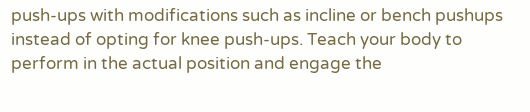push-ups with modifications such as incline or bench pushups instead of opting for knee push-ups. Teach your body to perform in the actual position and engage the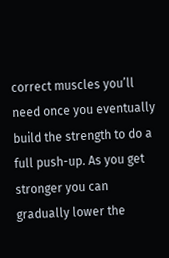correct muscles you’ll need once you eventually build the strength to do a full push-up. As you get stronger you can gradually lower the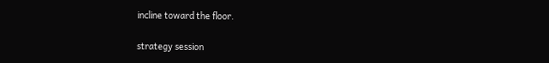incline toward the floor.

strategy session